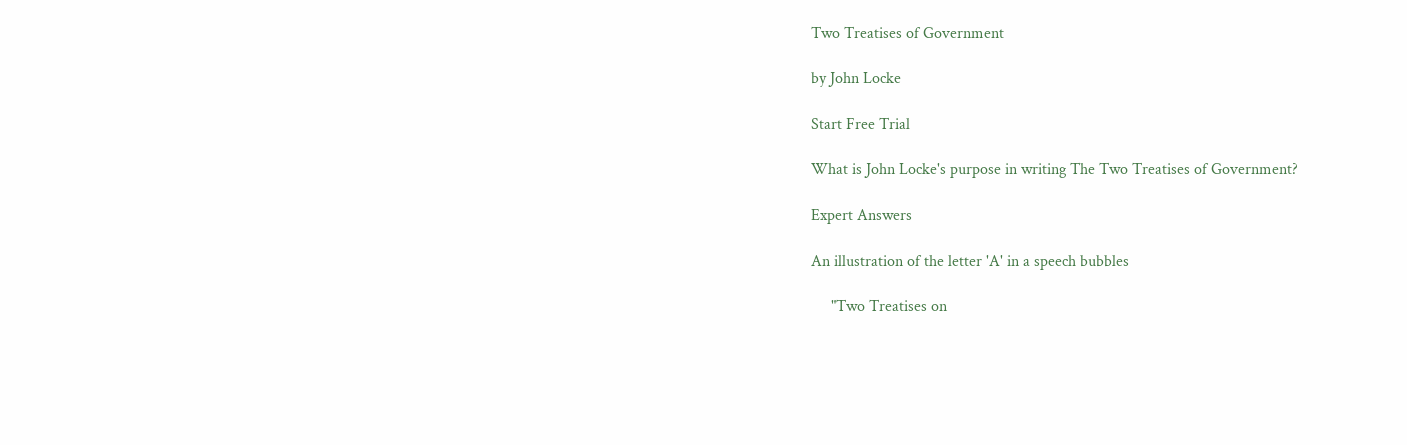Two Treatises of Government

by John Locke

Start Free Trial

What is John Locke's purpose in writing The Two Treatises of Government?

Expert Answers

An illustration of the letter 'A' in a speech bubbles

     "Two Treatises on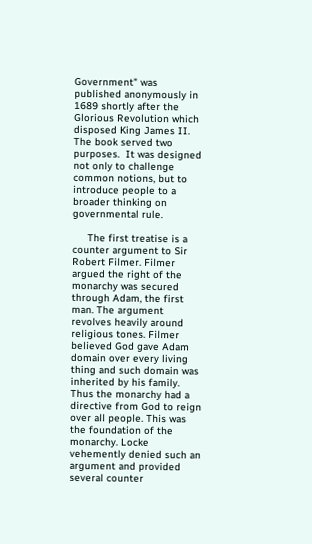Government" was published anonymously in 1689 shortly after the Glorious Revolution which disposed King James II.  The book served two purposes.  It was designed not only to challenge common notions, but to introduce people to a broader thinking on governmental rule.

     The first treatise is a counter argument to Sir Robert Filmer. Filmer argued the right of the monarchy was secured through Adam, the first man. The argument revolves heavily around religious tones. Filmer believed God gave Adam domain over every living thing and such domain was inherited by his family. Thus the monarchy had a directive from God to reign over all people. This was the foundation of the monarchy. Locke vehemently denied such an argument and provided several counter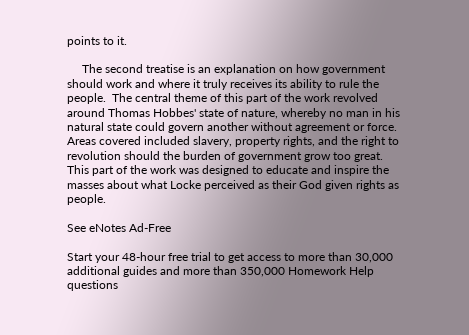points to it.

     The second treatise is an explanation on how government should work and where it truly receives its ability to rule the people.  The central theme of this part of the work revolved around Thomas Hobbes' state of nature, whereby no man in his natural state could govern another without agreement or force.  Areas covered included slavery, property rights, and the right to revolution should the burden of government grow too great.  This part of the work was designed to educate and inspire the masses about what Locke perceived as their God given rights as people.

See eNotes Ad-Free

Start your 48-hour free trial to get access to more than 30,000 additional guides and more than 350,000 Homework Help questions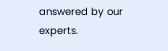answered by our experts.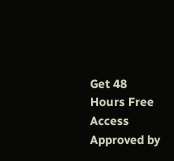Get 48 Hours Free Access
Approved by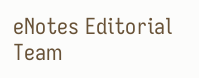eNotes Editorial Team